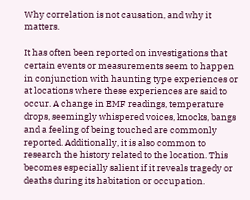Why correlation is not causation, and why it matters.

It has often been reported on investigations that certain events or measurements seem to happen in conjunction with haunting type experiences or at locations where these experiences are said to occur. A change in EMF readings, temperature drops, seemingly whispered voices, knocks, bangs and a feeling of being touched are commonly reported. Additionally, it is also common to research the history related to the location. This becomes especially salient if it reveals tragedy or deaths during its habitation or occupation.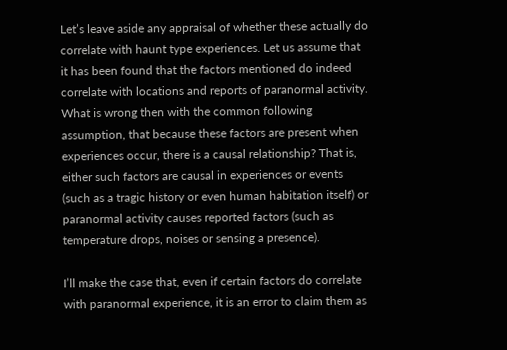Let’s leave aside any appraisal of whether these actually do correlate with haunt type experiences. Let us assume that it has been found that the factors mentioned do indeed correlate with locations and reports of paranormal activity. What is wrong then with the common following assumption, that because these factors are present when experiences occur, there is a causal relationship? That is, either such factors are causal in experiences or events (such as a tragic history or even human habitation itself) or paranormal activity causes reported factors (such as temperature drops, noises or sensing a presence).

I’ll make the case that, even if certain factors do correlate with paranormal experience, it is an error to claim them as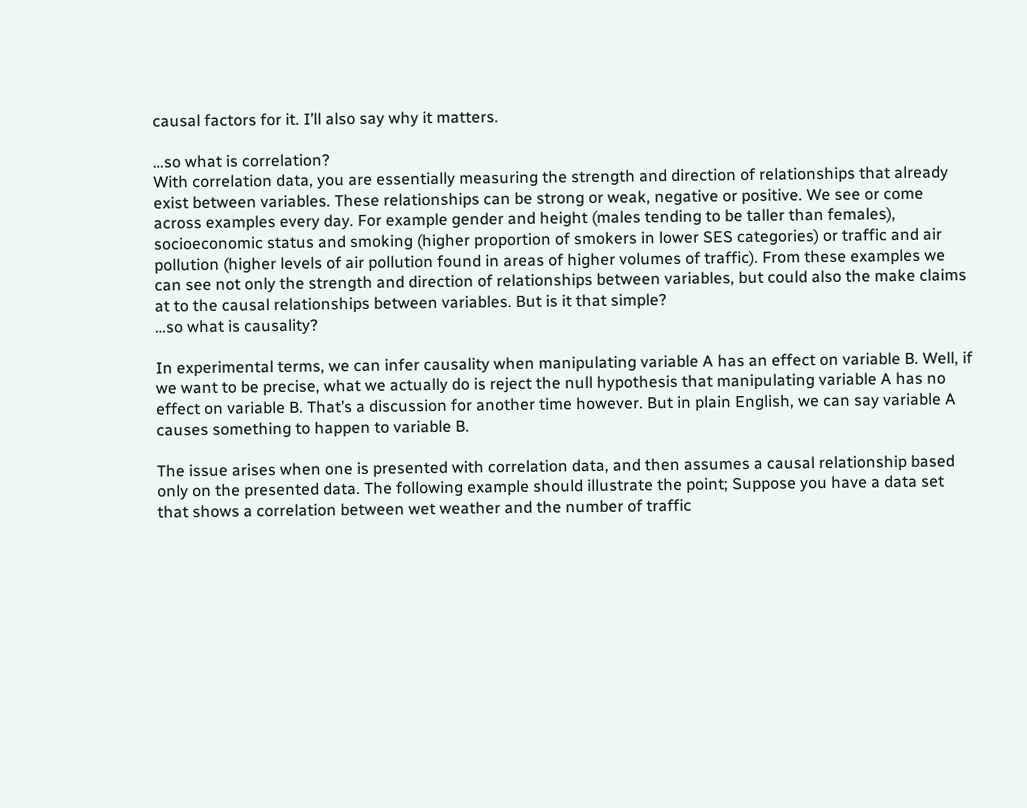causal factors for it. I’ll also say why it matters.

…so what is correlation?
With correlation data, you are essentially measuring the strength and direction of relationships that already exist between variables. These relationships can be strong or weak, negative or positive. We see or come across examples every day. For example gender and height (males tending to be taller than females), socioeconomic status and smoking (higher proportion of smokers in lower SES categories) or traffic and air pollution (higher levels of air pollution found in areas of higher volumes of traffic). From these examples we can see not only the strength and direction of relationships between variables, but could also the make claims at to the causal relationships between variables. But is it that simple?
…so what is causality?

In experimental terms, we can infer causality when manipulating variable A has an effect on variable B. Well, if we want to be precise, what we actually do is reject the null hypothesis that manipulating variable A has no effect on variable B. That’s a discussion for another time however. But in plain English, we can say variable A causes something to happen to variable B.

The issue arises when one is presented with correlation data, and then assumes a causal relationship based only on the presented data. The following example should illustrate the point; Suppose you have a data set that shows a correlation between wet weather and the number of traffic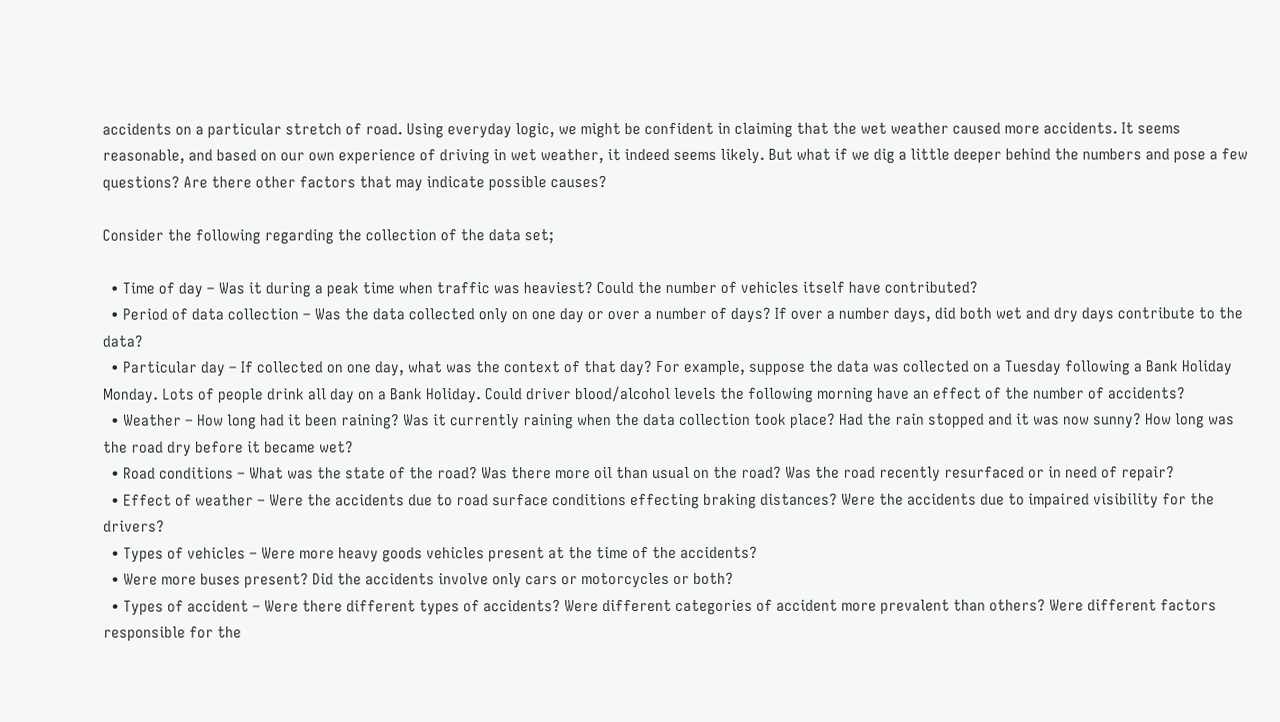accidents on a particular stretch of road. Using everyday logic, we might be confident in claiming that the wet weather caused more accidents. It seems reasonable, and based on our own experience of driving in wet weather, it indeed seems likely. But what if we dig a little deeper behind the numbers and pose a few questions? Are there other factors that may indicate possible causes?

Consider the following regarding the collection of the data set;

  • Time of day – Was it during a peak time when traffic was heaviest? Could the number of vehicles itself have contributed?
  • Period of data collection – Was the data collected only on one day or over a number of days? If over a number days, did both wet and dry days contribute to the data?
  • Particular day – If collected on one day, what was the context of that day? For example, suppose the data was collected on a Tuesday following a Bank Holiday Monday. Lots of people drink all day on a Bank Holiday. Could driver blood/alcohol levels the following morning have an effect of the number of accidents?
  • Weather – How long had it been raining? Was it currently raining when the data collection took place? Had the rain stopped and it was now sunny? How long was the road dry before it became wet?
  • Road conditions – What was the state of the road? Was there more oil than usual on the road? Was the road recently resurfaced or in need of repair?
  • Effect of weather – Were the accidents due to road surface conditions effecting braking distances? Were the accidents due to impaired visibility for the drivers?
  • Types of vehicles – Were more heavy goods vehicles present at the time of the accidents?
  • Were more buses present? Did the accidents involve only cars or motorcycles or both?
  • Types of accident – Were there different types of accidents? Were different categories of accident more prevalent than others? Were different factors responsible for the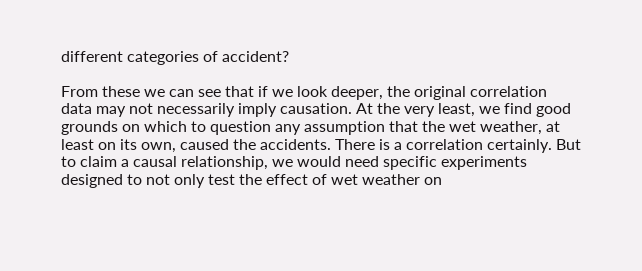different categories of accident?

From these we can see that if we look deeper, the original correlation data may not necessarily imply causation. At the very least, we find good grounds on which to question any assumption that the wet weather, at least on its own, caused the accidents. There is a correlation certainly. But to claim a causal relationship, we would need specific experiments designed to not only test the effect of wet weather on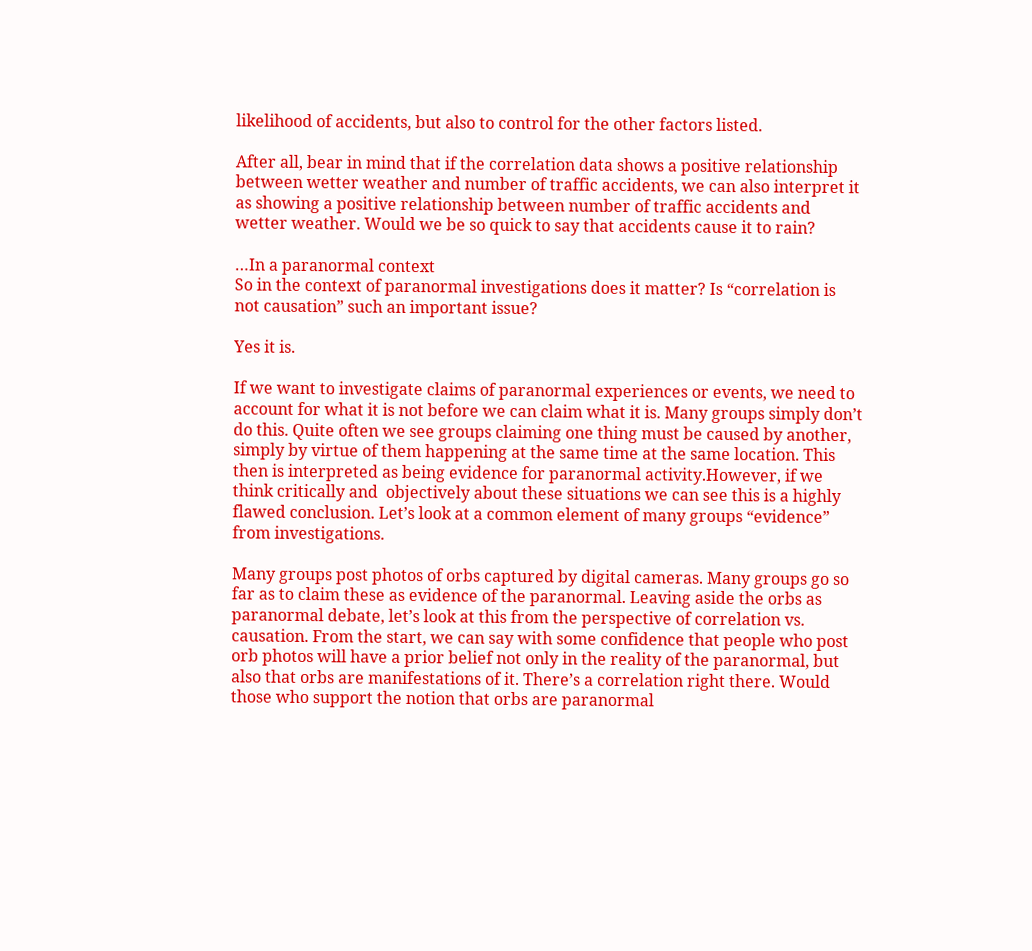likelihood of accidents, but also to control for the other factors listed.

After all, bear in mind that if the correlation data shows a positive relationship between wetter weather and number of traffic accidents, we can also interpret it as showing a positive relationship between number of traffic accidents and wetter weather. Would we be so quick to say that accidents cause it to rain?

…In a paranormal context
So in the context of paranormal investigations does it matter? Is “correlation is not causation” such an important issue?

Yes it is.

If we want to investigate claims of paranormal experiences or events, we need to account for what it is not before we can claim what it is. Many groups simply don’t do this. Quite often we see groups claiming one thing must be caused by another, simply by virtue of them happening at the same time at the same location. This then is interpreted as being evidence for paranormal activity.However, if we think critically and  objectively about these situations we can see this is a highly flawed conclusion. Let’s look at a common element of many groups “evidence” from investigations.

Many groups post photos of orbs captured by digital cameras. Many groups go so far as to claim these as evidence of the paranormal. Leaving aside the orbs as paranormal debate, let’s look at this from the perspective of correlation vs. causation. From the start, we can say with some confidence that people who post orb photos will have a prior belief not only in the reality of the paranormal, but also that orbs are manifestations of it. There’s a correlation right there. Would those who support the notion that orbs are paranormal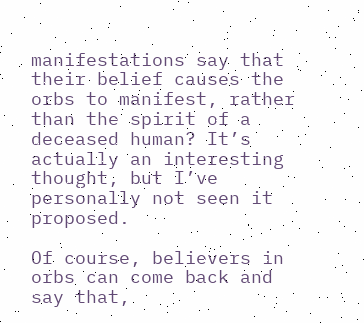manifestations say that their belief causes the orbs to manifest, rather than the spirit of a deceased human? It’s actually an interesting thought, but I’ve personally not seen it proposed.

Of course, believers in orbs can come back and say that,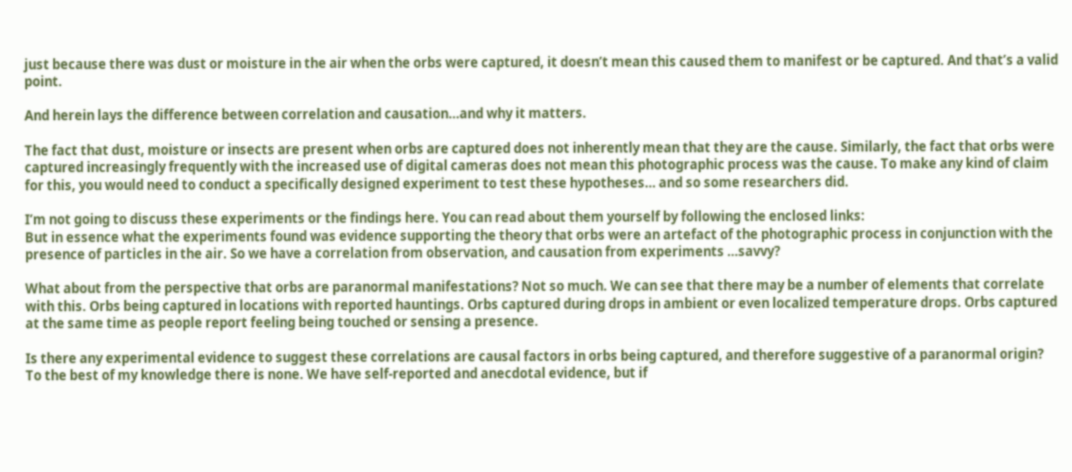just because there was dust or moisture in the air when the orbs were captured, it doesn’t mean this caused them to manifest or be captured. And that’s a valid point.

And herein lays the difference between correlation and causation…and why it matters.

The fact that dust, moisture or insects are present when orbs are captured does not inherently mean that they are the cause. Similarly, the fact that orbs were captured increasingly frequently with the increased use of digital cameras does not mean this photographic process was the cause. To make any kind of claim for this, you would need to conduct a specifically designed experiment to test these hypotheses… and so some researchers did.

I’m not going to discuss these experiments or the findings here. You can read about them yourself by following the enclosed links:
But in essence what the experiments found was evidence supporting the theory that orbs were an artefact of the photographic process in conjunction with the presence of particles in the air. So we have a correlation from observation, and causation from experiments …savvy?

What about from the perspective that orbs are paranormal manifestations? Not so much. We can see that there may be a number of elements that correlate with this. Orbs being captured in locations with reported hauntings. Orbs captured during drops in ambient or even localized temperature drops. Orbs captured at the same time as people report feeling being touched or sensing a presence.

Is there any experimental evidence to suggest these correlations are causal factors in orbs being captured, and therefore suggestive of a paranormal origin? To the best of my knowledge there is none. We have self-reported and anecdotal evidence, but if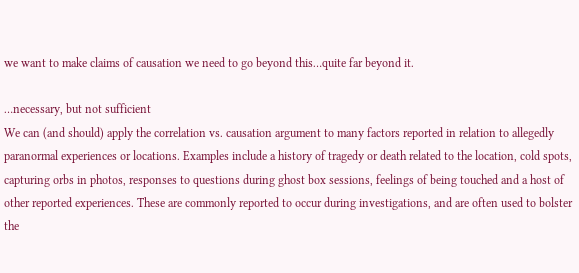we want to make claims of causation we need to go beyond this…quite far beyond it.

…necessary, but not sufficient
We can (and should) apply the correlation vs. causation argument to many factors reported in relation to allegedly paranormal experiences or locations. Examples include a history of tragedy or death related to the location, cold spots, capturing orbs in photos, responses to questions during ghost box sessions, feelings of being touched and a host of other reported experiences. These are commonly reported to occur during investigations, and are often used to bolster the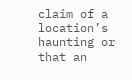claim of a location’s haunting or that an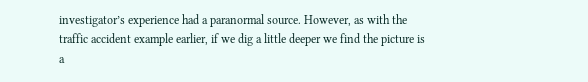investigator’s experience had a paranormal source. However, as with the traffic accident example earlier, if we dig a little deeper we find the picture is a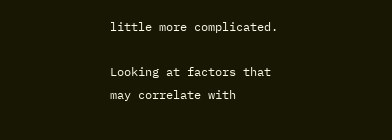little more complicated.

Looking at factors that may correlate with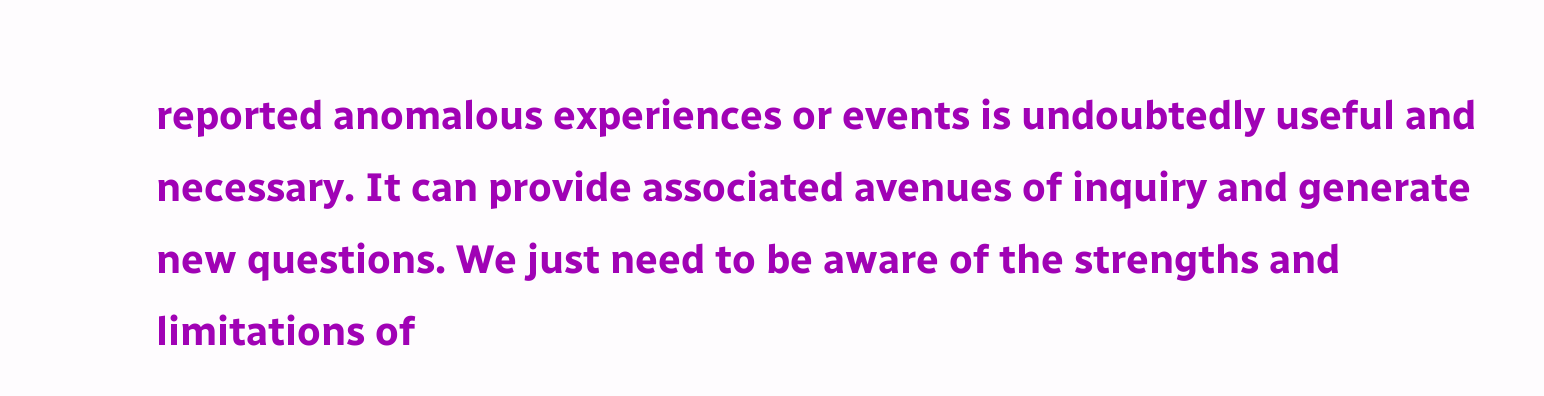reported anomalous experiences or events is undoubtedly useful and necessary. It can provide associated avenues of inquiry and generate new questions. We just need to be aware of the strengths and limitations of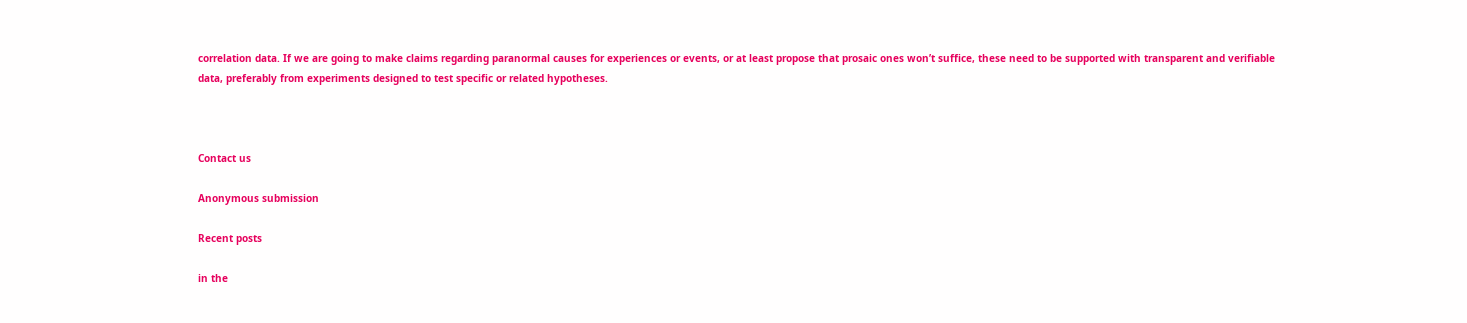correlation data. If we are going to make claims regarding paranormal causes for experiences or events, or at least propose that prosaic ones won’t suffice, these need to be supported with transparent and verifiable data, preferably from experiments designed to test specific or related hypotheses.



Contact us

Anonymous submission

Recent posts

in the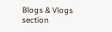Blogs & Vlogs section